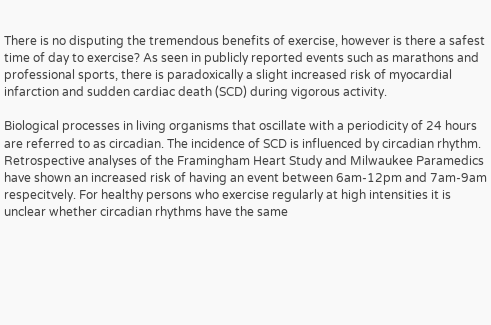There is no disputing the tremendous benefits of exercise, however is there a safest time of day to exercise? As seen in publicly reported events such as marathons and professional sports, there is paradoxically a slight increased risk of myocardial infarction and sudden cardiac death (SCD) during vigorous activity.

Biological processes in living organisms that oscillate with a periodicity of 24 hours are referred to as circadian. The incidence of SCD is influenced by circadian rhythm. Retrospective analyses of the Framingham Heart Study and Milwaukee Paramedics have shown an increased risk of having an event between 6am-12pm and 7am-9am respecitvely. For healthy persons who exercise regularly at high intensities it is unclear whether circadian rhythms have the same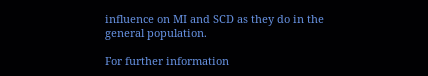influence on MI and SCD as they do in the general population.

For further information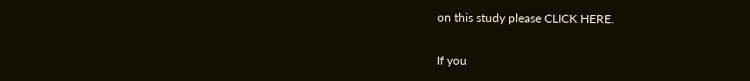on this study please CLICK HERE.

If you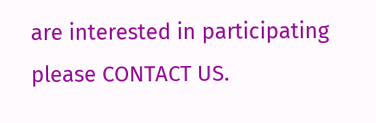are interested in participating please CONTACT US.